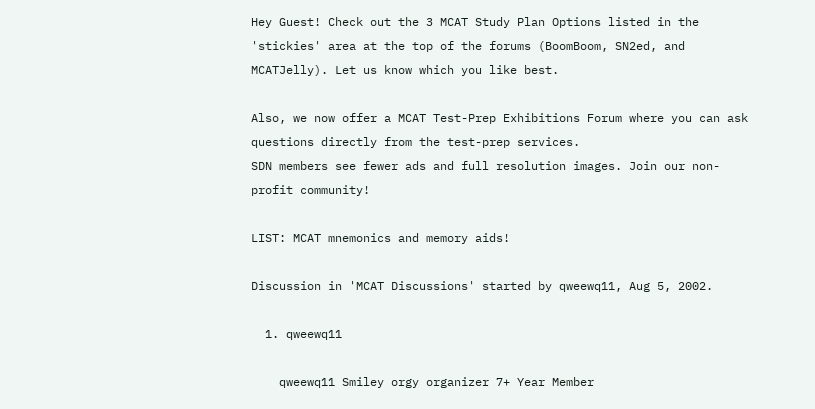Hey Guest! Check out the 3 MCAT Study Plan Options listed in the 'stickies' area at the top of the forums (BoomBoom, SN2ed, and MCATJelly). Let us know which you like best.

Also, we now offer a MCAT Test-Prep Exhibitions Forum where you can ask questions directly from the test-prep services.
SDN members see fewer ads and full resolution images. Join our non-profit community!

LIST: MCAT mnemonics and memory aids!

Discussion in 'MCAT Discussions' started by qweewq11, Aug 5, 2002.

  1. qweewq11

    qweewq11 Smiley orgy organizer 7+ Year Member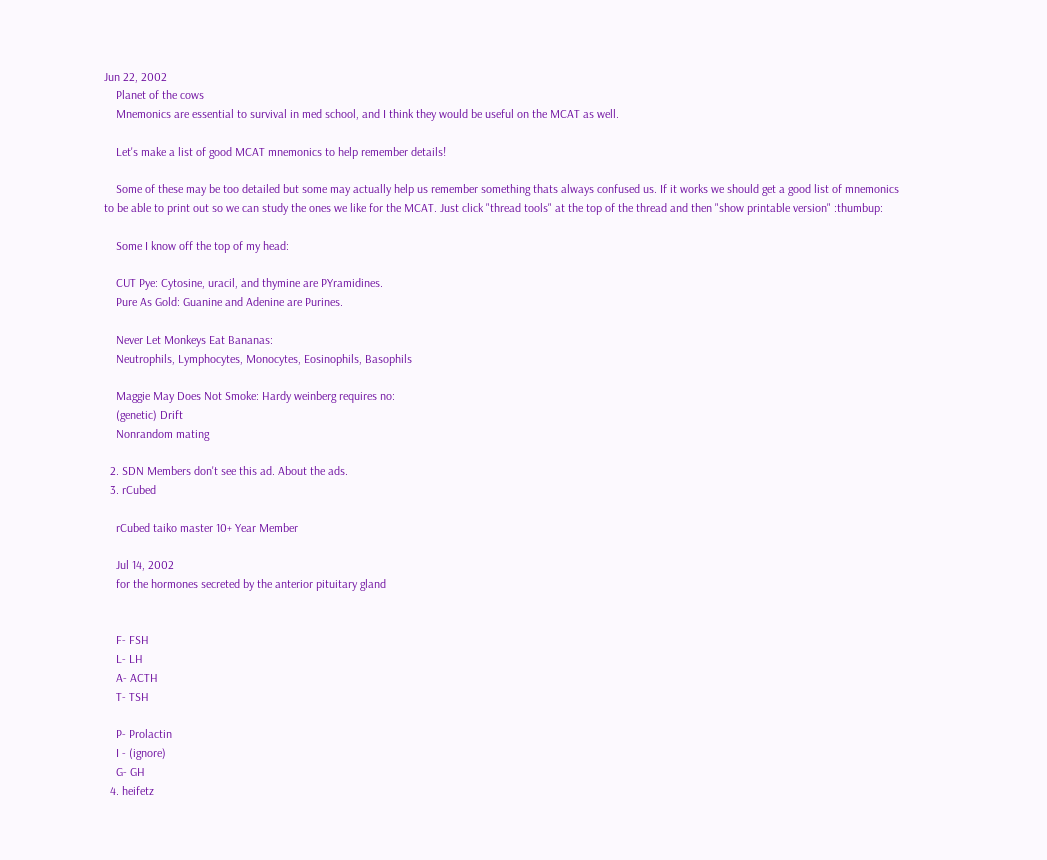Jun 22, 2002
    Planet of the cows
    Mnemonics are essential to survival in med school, and I think they would be useful on the MCAT as well.

    Let's make a list of good MCAT mnemonics to help remember details!

    Some of these may be too detailed but some may actually help us remember something thats always confused us. If it works we should get a good list of mnemonics to be able to print out so we can study the ones we like for the MCAT. Just click "thread tools" at the top of the thread and then "show printable version" :thumbup:

    Some I know off the top of my head:

    CUT Pye: Cytosine, uracil, and thymine are PYramidines.
    Pure As Gold: Guanine and Adenine are Purines.

    Never Let Monkeys Eat Bananas:
    Neutrophils, Lymphocytes, Monocytes, Eosinophils, Basophils

    Maggie May Does Not Smoke: Hardy weinberg requires no:
    (genetic) Drift
    Nonrandom mating

  2. SDN Members don't see this ad. About the ads.
  3. rCubed

    rCubed taiko master 10+ Year Member

    Jul 14, 2002
    for the hormones secreted by the anterior pituitary gland


    F- FSH
    L- LH
    A- ACTH
    T- TSH

    P- Prolactin
    I - (ignore)
    G- GH
  4. heifetz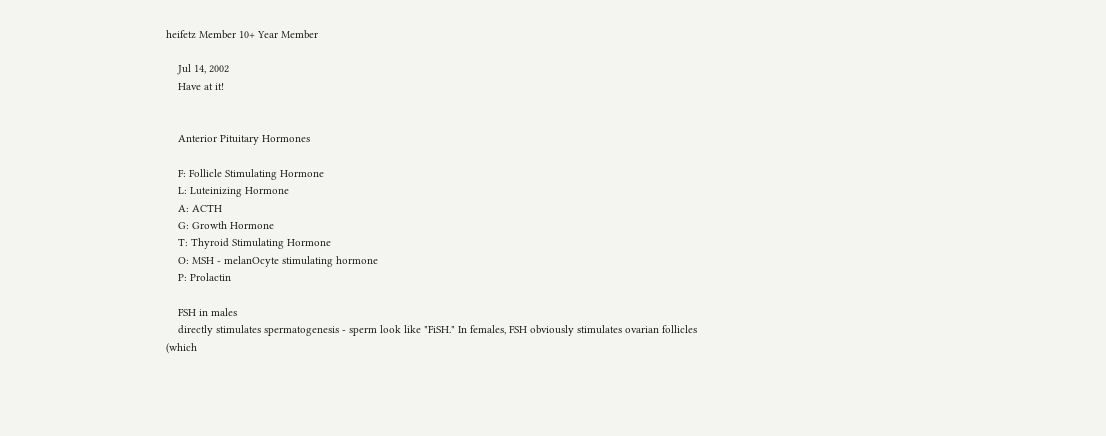heifetz Member 10+ Year Member

    Jul 14, 2002
    Have at it!


    Anterior Pituitary Hormones

    F: Follicle Stimulating Hormone
    L: Luteinizing Hormone
    A: ACTH
    G: Growth Hormone
    T: Thyroid Stimulating Hormone
    O: MSH - melanOcyte stimulating hormone
    P: Prolactin

    FSH in males
    directly stimulates spermatogenesis - sperm look like "FiSH." In females, FSH obviously stimulates ovarian follicles (which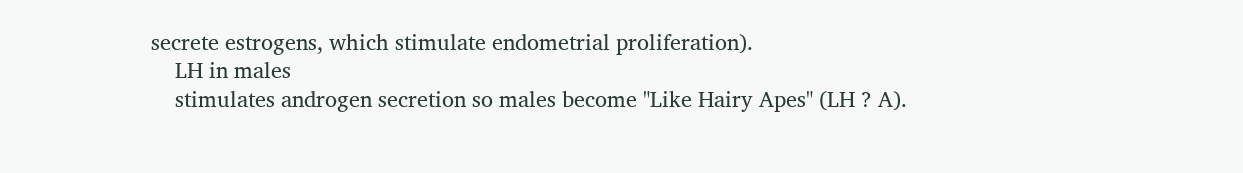secrete estrogens, which stimulate endometrial proliferation).
    LH in males
    stimulates androgen secretion so males become "Like Hairy Apes" (LH ? A).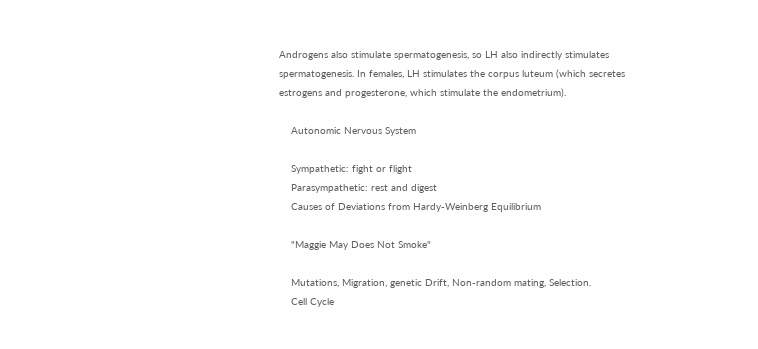Androgens also stimulate spermatogenesis, so LH also indirectly stimulates spermatogenesis. In females, LH stimulates the corpus luteum (which secretes estrogens and progesterone, which stimulate the endometrium).

    Autonomic Nervous System

    Sympathetic: fight or flight
    Parasympathetic: rest and digest
    Causes of Deviations from Hardy-Weinberg Equilibrium

    "Maggie May Does Not Smoke"

    Mutations, Migration, genetic Drift, Non-random mating, Selection.
    Cell Cycle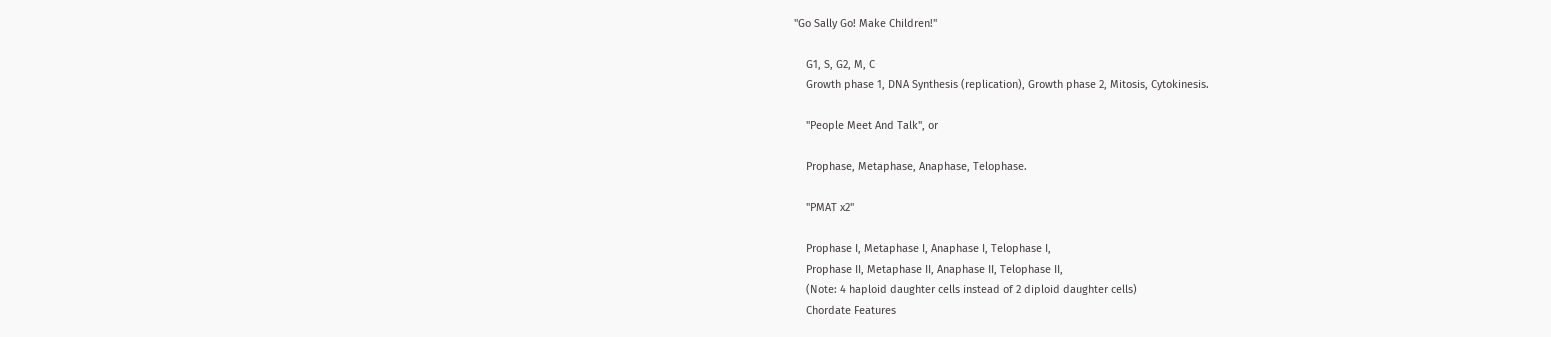"Go Sally Go! Make Children!"

    G1, S, G2, M, C
    Growth phase 1, DNA Synthesis (replication), Growth phase 2, Mitosis, Cytokinesis.

    "People Meet And Talk", or

    Prophase, Metaphase, Anaphase, Telophase.

    "PMAT x2"

    Prophase I, Metaphase I, Anaphase I, Telophase I,
    Prophase II, Metaphase II, Anaphase II, Telophase II,
    (Note: 4 haploid daughter cells instead of 2 diploid daughter cells)
    Chordate Features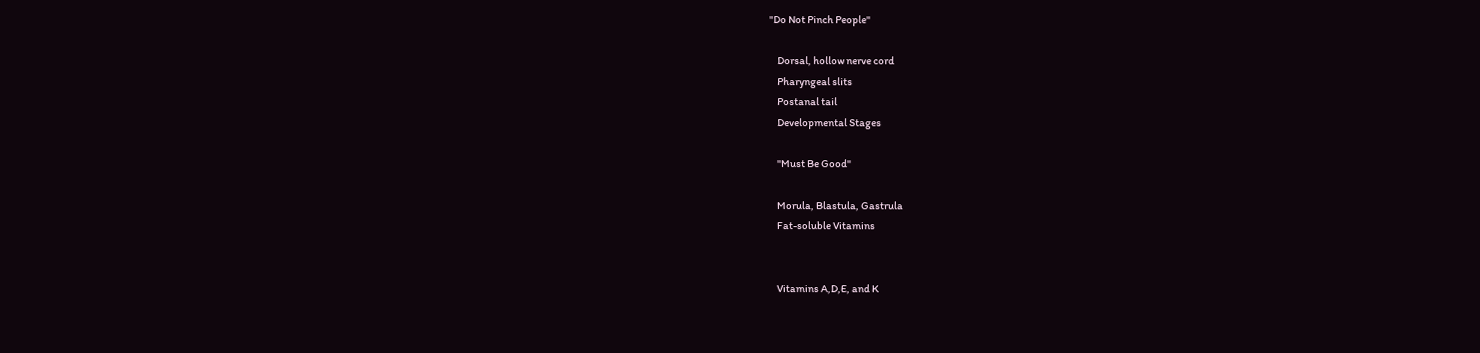"Do Not Pinch People"

    Dorsal, hollow nerve cord
    Pharyngeal slits
    Postanal tail
    Developmental Stages

    "Must Be Good"

    Morula, Blastula, Gastrula
    Fat-soluble Vitamins


    Vitamins A,D,E, and K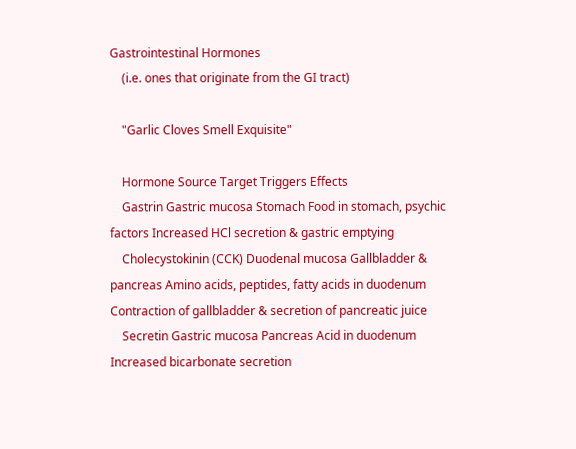Gastrointestinal Hormones
    (i.e. ones that originate from the GI tract)

    "Garlic Cloves Smell Exquisite"

    Hormone Source Target Triggers Effects
    Gastrin Gastric mucosa Stomach Food in stomach, psychic factors Increased HCl secretion & gastric emptying
    Cholecystokinin (CCK) Duodenal mucosa Gallbladder & pancreas Amino acids, peptides, fatty acids in duodenum Contraction of gallbladder & secretion of pancreatic juice
    Secretin Gastric mucosa Pancreas Acid in duodenum Increased bicarbonate secretion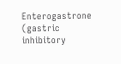Enterogastrone (gastric inhibitory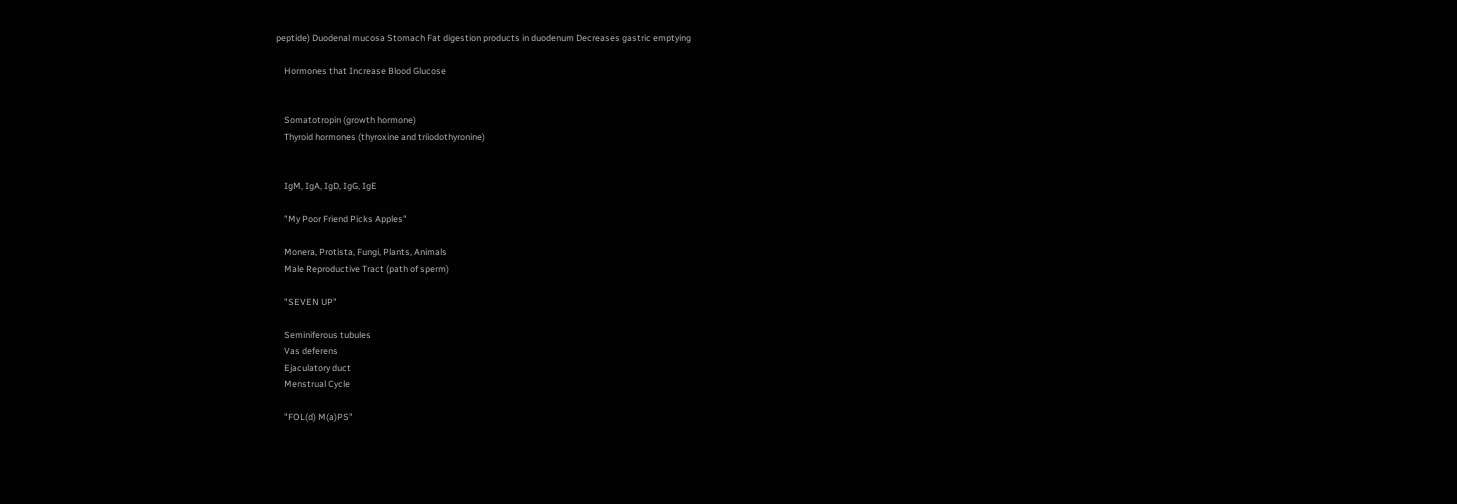peptide) Duodenal mucosa Stomach Fat digestion products in duodenum Decreases gastric emptying

    Hormones that Increase Blood Glucose


    Somatotropin (growth hormone)
    Thyroid hormones (thyroxine and triiodothyronine)


    IgM, IgA, IgD, IgG, IgE

    "My Poor Friend Picks Apples"

    Monera, Protista, Fungi, Plants, Animals
    Male Reproductive Tract (path of sperm)

    "SEVEN UP"

    Seminiferous tubules
    Vas deferens
    Ejaculatory duct
    Menstrual Cycle

    "FOL(d) M(a)PS"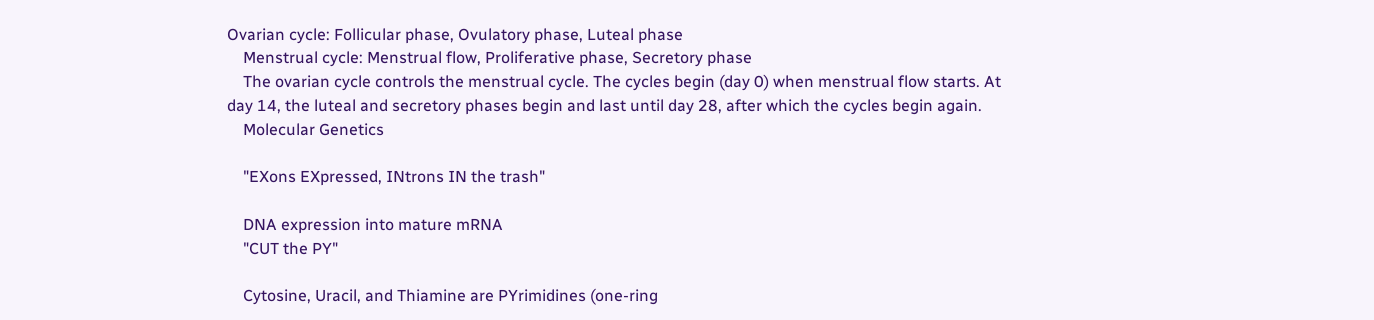Ovarian cycle: Follicular phase, Ovulatory phase, Luteal phase
    Menstrual cycle: Menstrual flow, Proliferative phase, Secretory phase
    The ovarian cycle controls the menstrual cycle. The cycles begin (day 0) when menstrual flow starts. At day 14, the luteal and secretory phases begin and last until day 28, after which the cycles begin again.
    Molecular Genetics

    "EXons EXpressed, INtrons IN the trash"

    DNA expression into mature mRNA
    "CUT the PY"

    Cytosine, Uracil, and Thiamine are PYrimidines (one-ring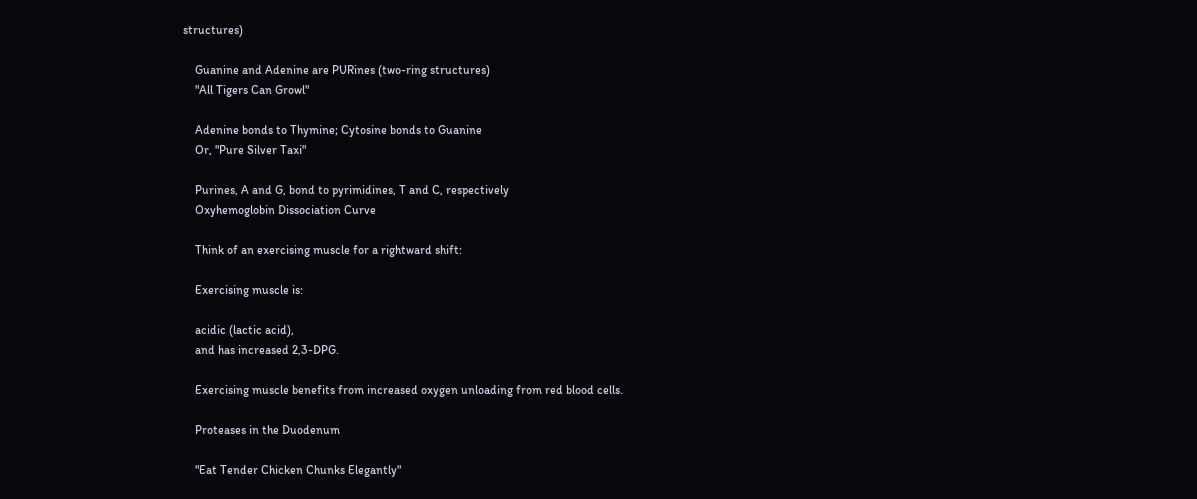structures)

    Guanine and Adenine are PURines (two-ring structures)
    "All Tigers Can Growl"

    Adenine bonds to Thymine; Cytosine bonds to Guanine
    Or, "Pure Silver Taxi"

    Purines, A and G, bond to pyrimidines, T and C, respectively
    Oxyhemoglobin Dissociation Curve

    Think of an exercising muscle for a rightward shift:

    Exercising muscle is:

    acidic (lactic acid),
    and has increased 2,3-DPG.

    Exercising muscle benefits from increased oxygen unloading from red blood cells.

    Proteases in the Duodenum

    "Eat Tender Chicken Chunks Elegantly"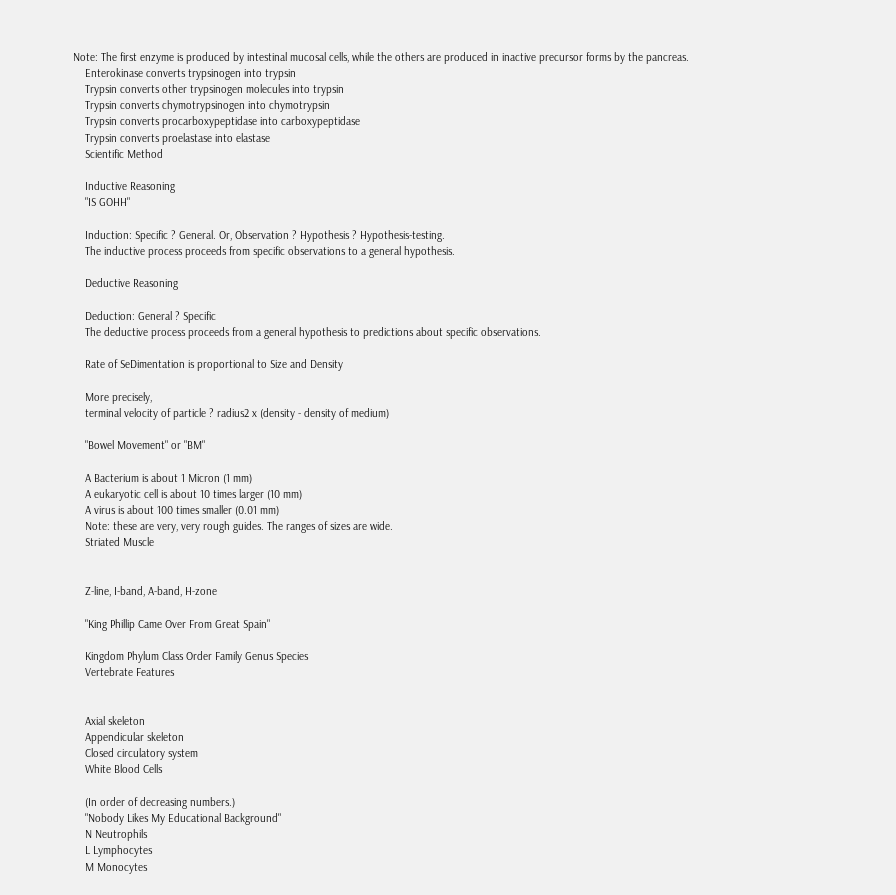Note: The first enzyme is produced by intestinal mucosal cells, while the others are produced in inactive precursor forms by the pancreas.
    Enterokinase converts trypsinogen into trypsin
    Trypsin converts other trypsinogen molecules into trypsin
    Trypsin converts chymotrypsinogen into chymotrypsin
    Trypsin converts procarboxypeptidase into carboxypeptidase
    Trypsin converts proelastase into elastase
    Scientific Method

    Inductive Reasoning
    "IS GOHH"

    Induction: Specific ? General. Or, Observation ? Hypothesis ? Hypothesis-testing.
    The inductive process proceeds from specific observations to a general hypothesis.

    Deductive Reasoning

    Deduction: General ? Specific
    The deductive process proceeds from a general hypothesis to predictions about specific observations.

    Rate of SeDimentation is proportional to Size and Density

    More precisely,
    terminal velocity of particle ? radius2 x (density - density of medium)

    "Bowel Movement" or "BM"

    A Bacterium is about 1 Micron (1 mm)
    A eukaryotic cell is about 10 times larger (10 mm)
    A virus is about 100 times smaller (0.01 mm)
    Note: these are very, very rough guides. The ranges of sizes are wide.
    Striated Muscle


    Z-line, I-band, A-band, H-zone

    "King Phillip Came Over From Great Spain"

    Kingdom Phylum Class Order Family Genus Species
    Vertebrate Features


    Axial skeleton
    Appendicular skeleton
    Closed circulatory system
    White Blood Cells

    (In order of decreasing numbers.)
    "Nobody Likes My Educational Background"
    N Neutrophils
    L Lymphocytes
    M Monocytes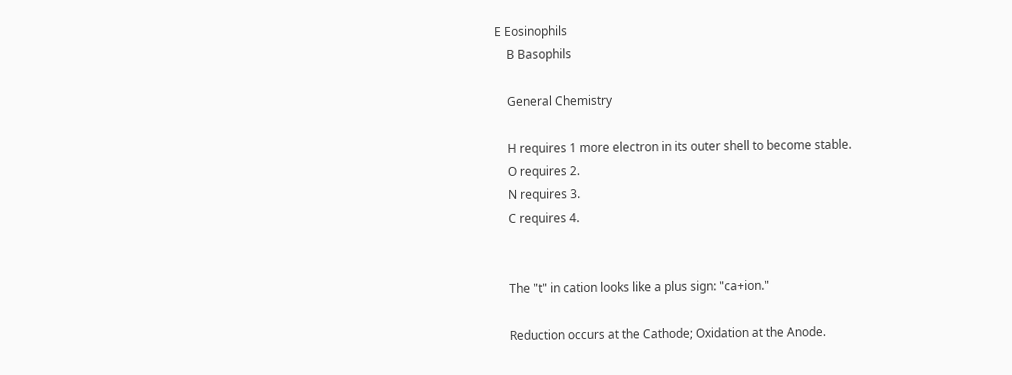E Eosinophils
    B Basophils

    General Chemistry

    H requires 1 more electron in its outer shell to become stable.
    O requires 2.
    N requires 3.
    C requires 4.


    The "t" in cation looks like a plus sign: "ca+ion."

    Reduction occurs at the Cathode; Oxidation at the Anode.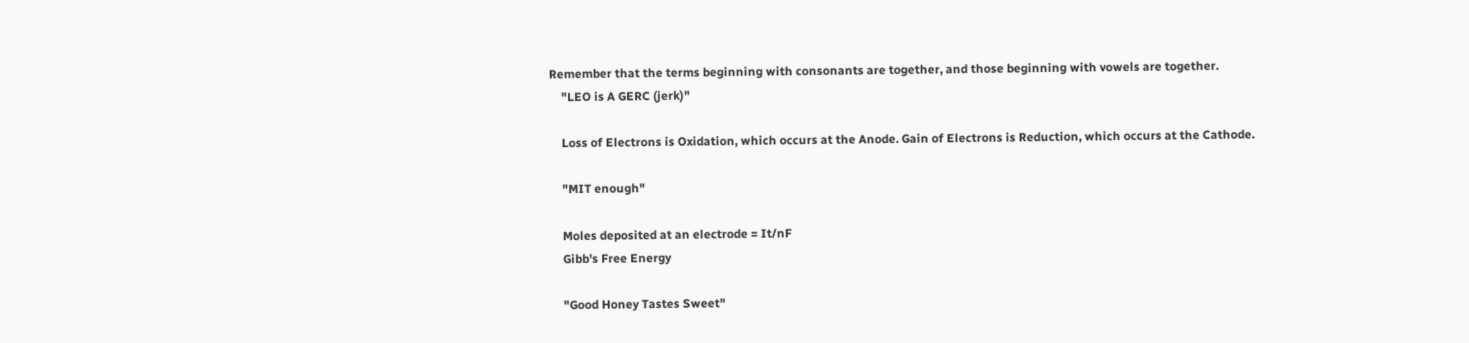Remember that the terms beginning with consonants are together, and those beginning with vowels are together.
    "LEO is A GERC (jerk)"

    Loss of Electrons is Oxidation, which occurs at the Anode. Gain of Electrons is Reduction, which occurs at the Cathode.

    "MIT enough"

    Moles deposited at an electrode = It/nF
    Gibb's Free Energy

    "Good Honey Tastes Sweet"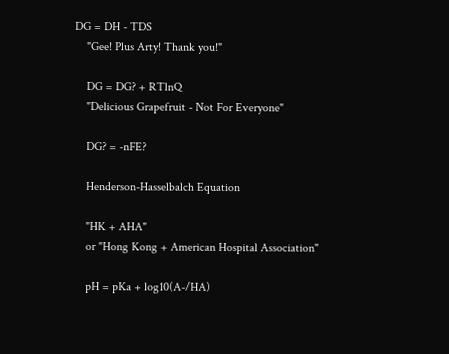DG = DH - TDS
    "Gee! Plus Arty! Thank you!"

    DG = DG? + RTlnQ
    "Delicious Grapefruit - Not For Everyone"

    DG? = -nFE?

    Henderson-Hasselbalch Equation

    "HK + AHA"
    or "Hong Kong + American Hospital Association"

    pH = pKa + log10(A-/HA)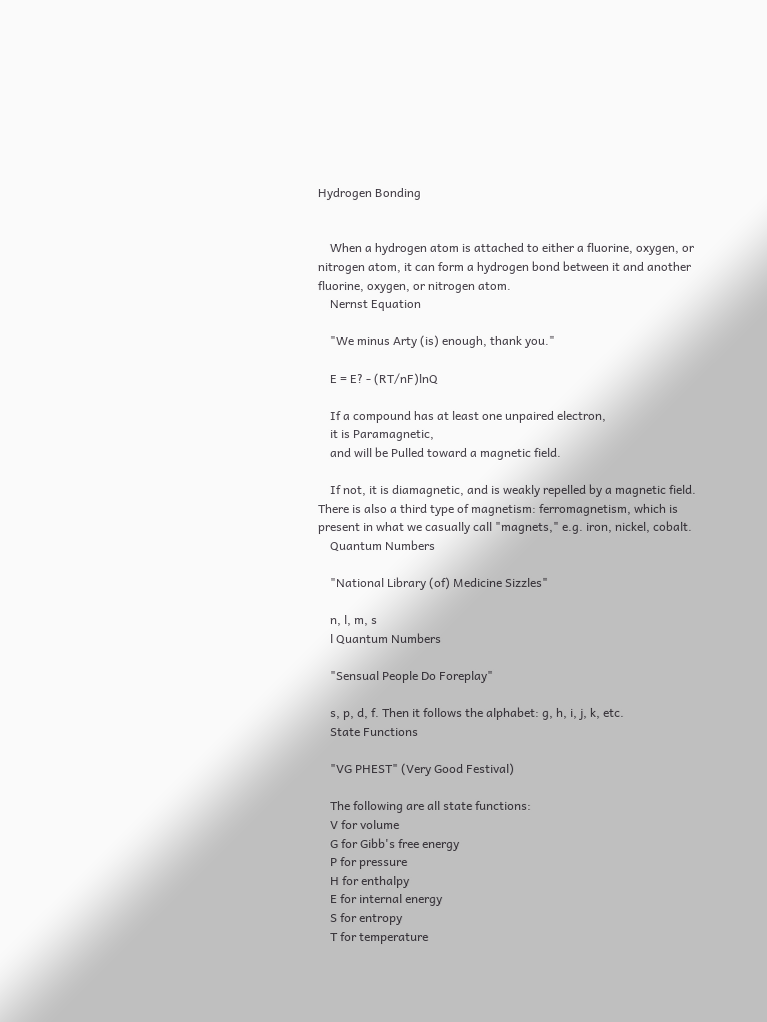Hydrogen Bonding


    When a hydrogen atom is attached to either a fluorine, oxygen, or nitrogen atom, it can form a hydrogen bond between it and another fluorine, oxygen, or nitrogen atom.
    Nernst Equation

    "We minus Arty (is) enough, thank you."

    E = E? - (RT/nF)lnQ

    If a compound has at least one unpaired electron,
    it is Paramagnetic,
    and will be Pulled toward a magnetic field.

    If not, it is diamagnetic, and is weakly repelled by a magnetic field. There is also a third type of magnetism: ferromagnetism, which is present in what we casually call "magnets," e.g. iron, nickel, cobalt.
    Quantum Numbers

    "National Library (of) Medicine Sizzles"

    n, l, m, s
    l Quantum Numbers

    "Sensual People Do Foreplay"

    s, p, d, f. Then it follows the alphabet: g, h, i, j, k, etc.
    State Functions

    "VG PHEST" (Very Good Festival)

    The following are all state functions:
    V for volume
    G for Gibb's free energy
    P for pressure
    H for enthalpy
    E for internal energy
    S for entropy
    T for temperature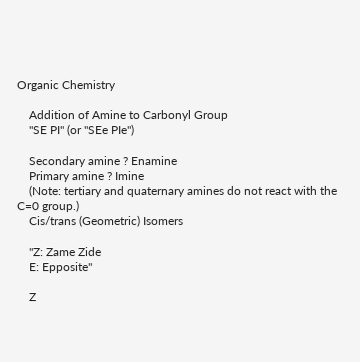Organic Chemistry

    Addition of Amine to Carbonyl Group
    "SE PI" (or "SEe PIe")

    Secondary amine ? Enamine
    Primary amine ? Imine
    (Note: tertiary and quaternary amines do not react with the C=0 group.)
    Cis/trans (Geometric) Isomers

    "Z: Zame Zide
    E: Epposite"

    Z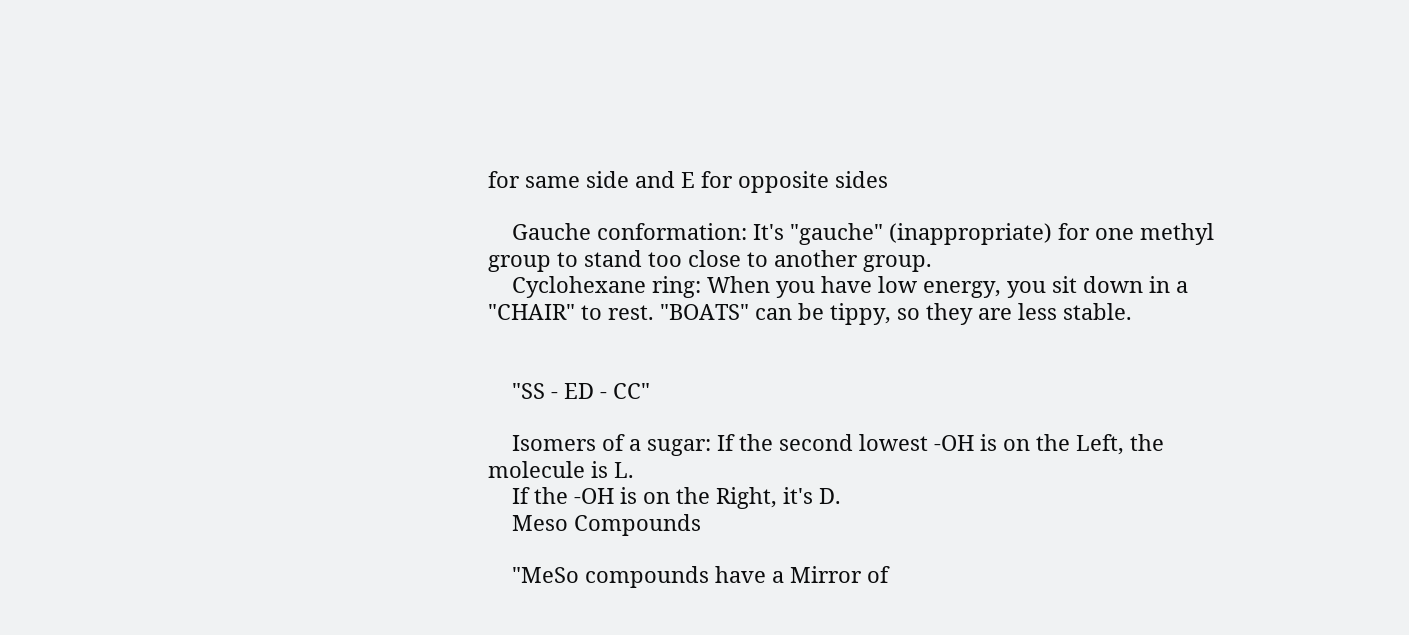for same side and E for opposite sides

    Gauche conformation: It's "gauche" (inappropriate) for one methyl group to stand too close to another group.
    Cyclohexane ring: When you have low energy, you sit down in a "CHAIR" to rest. "BOATS" can be tippy, so they are less stable.


    "SS - ED - CC"

    Isomers of a sugar: If the second lowest -OH is on the Left, the molecule is L.
    If the -OH is on the Right, it's D.
    Meso Compounds

    "MeSo compounds have a Mirror of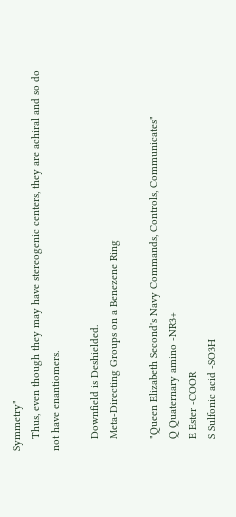Symmetry"
    Thus, even though they may have stereogenic centers, they are achiral and so do not have enantiomers.

    Downfield is Deshielded.
    Meta-Directing Groups on a Benezene Ring

    "Queen Elizabeth Second's Navy Commands, Controls, Communicates"
    Q Quaternary amino -NR3+
    E Ester -COOR
    S Sulfonic acid -SO3H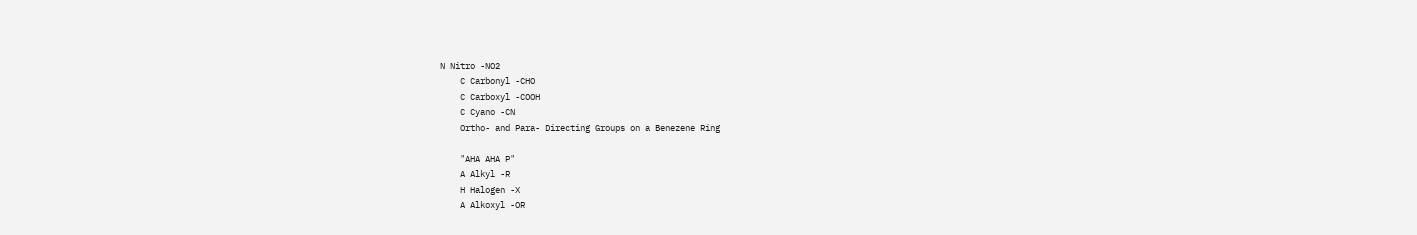N Nitro -NO2
    C Carbonyl -CHO
    C Carboxyl -COOH
    C Cyano -CN
    Ortho- and Para- Directing Groups on a Benezene Ring

    "AHA AHA P"
    A Alkyl -R
    H Halogen -X
    A Alkoxyl -OR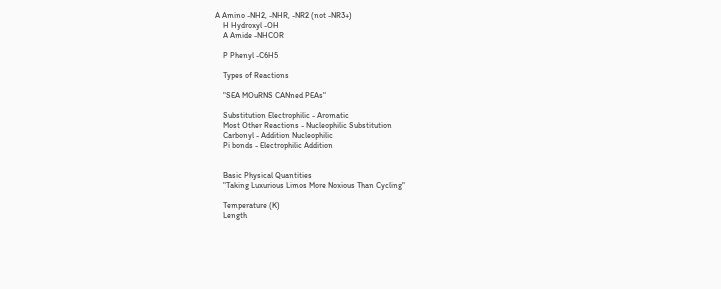A Amino -NH2, -NHR, -NR2 (not -NR3+)
    H Hydroxyl -OH
    A Amide -NHCOR

    P Phenyl -C6H5

    Types of Reactions

    "SEA MOuRNS CANned PEAs"

    Substitution Electrophilic - Aromatic
    Most Other Reactions - Nucleophilic Substitution
    Carbonyl - Addition Nucleophilic
    Pi bonds - Electrophilic Addition


    Basic Physical Quantities
    "Taking Luxurious Limos More Noxious Than Cycling"

    Temperature (K)
    Length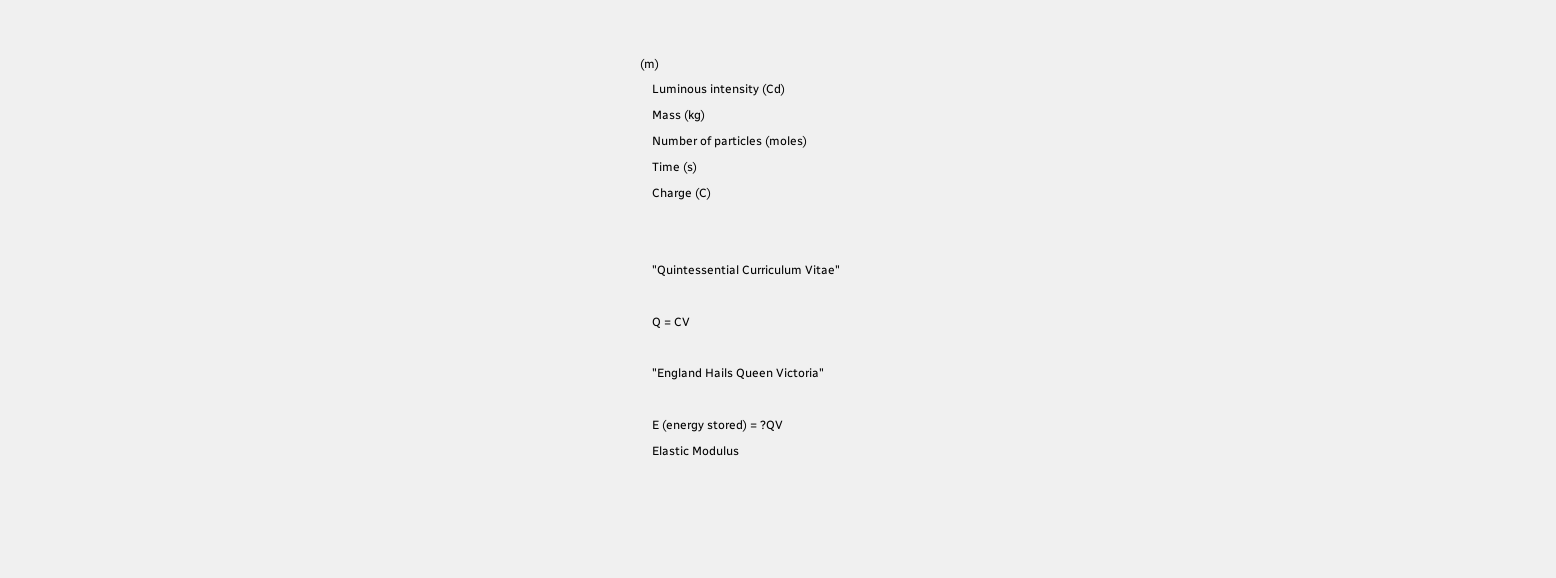(m)
    Luminous intensity (Cd)
    Mass (kg)
    Number of particles (moles)
    Time (s)
    Charge (C)


    "Quintessential Curriculum Vitae"

    Q = CV

    "England Hails Queen Victoria"

    E (energy stored) = ?QV
    Elastic Modulus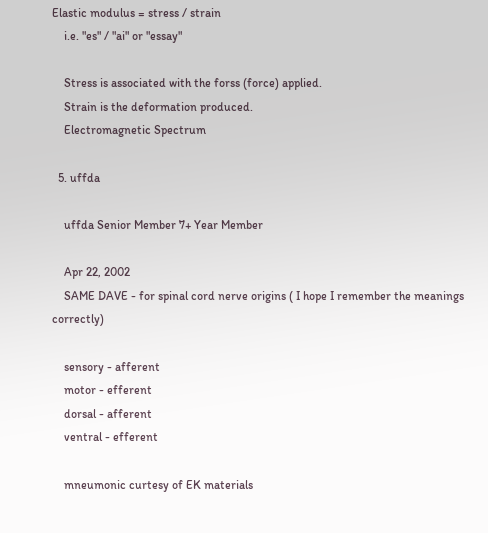Elastic modulus = stress / strain
    i.e. "es" / "ai" or "essay"

    Stress is associated with the forss (force) applied.
    Strain is the deformation produced.
    Electromagnetic Spectrum

  5. uffda

    uffda Senior Member 7+ Year Member

    Apr 22, 2002
    SAME DAVE - for spinal cord nerve origins ( I hope I remember the meanings correctly)

    sensory - afferent
    motor - efferent
    dorsal - afferent
    ventral - efferent

    mneumonic curtesy of EK materials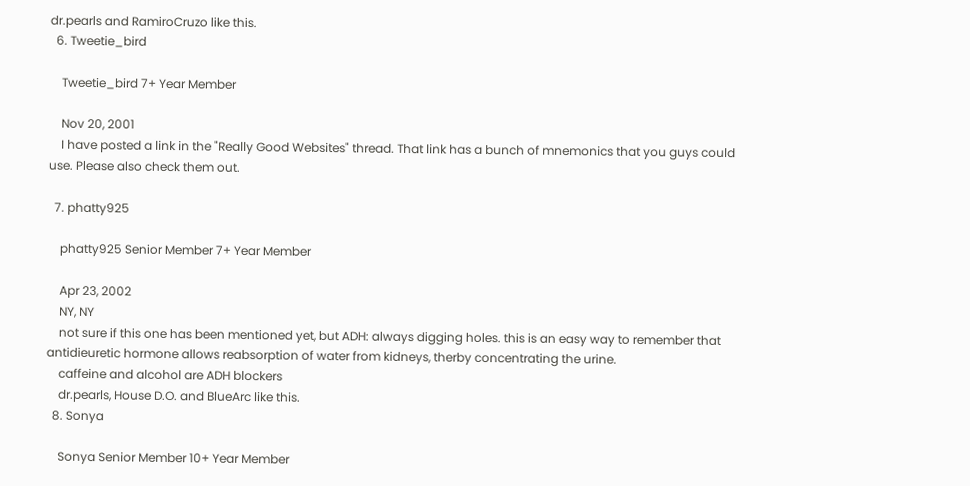dr.pearls and RamiroCruzo like this.
  6. Tweetie_bird

    Tweetie_bird 7+ Year Member

    Nov 20, 2001
    I have posted a link in the "Really Good Websites" thread. That link has a bunch of mnemonics that you guys could use. Please also check them out.

  7. phatty925

    phatty925 Senior Member 7+ Year Member

    Apr 23, 2002
    NY, NY
    not sure if this one has been mentioned yet, but ADH: always digging holes. this is an easy way to remember that antidieuretic hormone allows reabsorption of water from kidneys, therby concentrating the urine.
    caffeine and alcohol are ADH blockers
    dr.pearls, House D.O. and BlueArc like this.
  8. Sonya

    Sonya Senior Member 10+ Year Member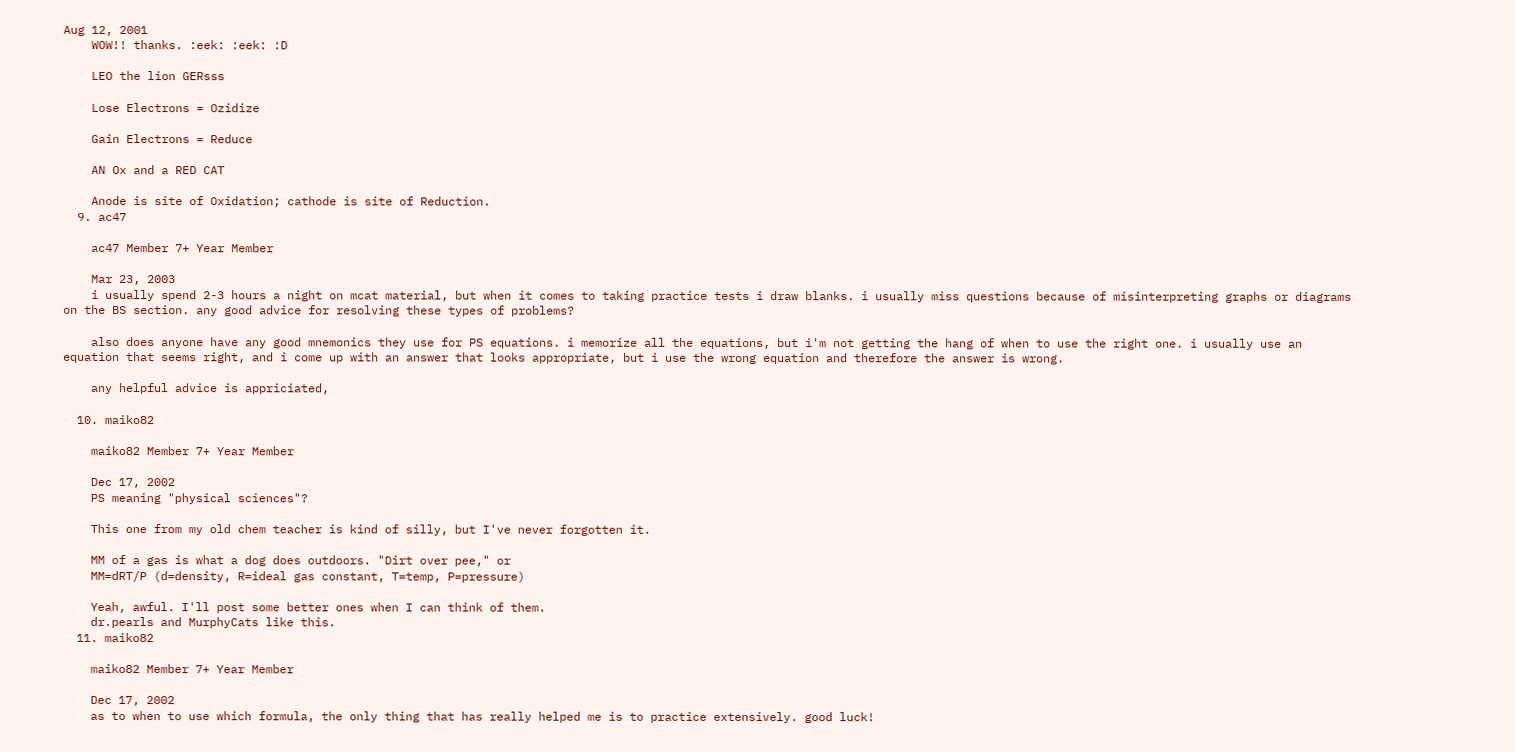Aug 12, 2001
    WOW!! thanks. :eek: :eek: :D

    LEO the lion GERsss

    Lose Electrons = Ozidize

    Gain Electrons = Reduce

    AN Ox and a RED CAT

    Anode is site of Oxidation; cathode is site of Reduction.
  9. ac47

    ac47 Member 7+ Year Member

    Mar 23, 2003
    i usually spend 2-3 hours a night on mcat material, but when it comes to taking practice tests i draw blanks. i usually miss questions because of misinterpreting graphs or diagrams on the BS section. any good advice for resolving these types of problems?

    also does anyone have any good mnemonics they use for PS equations. i memorize all the equations, but i'm not getting the hang of when to use the right one. i usually use an equation that seems right, and i come up with an answer that looks appropriate, but i use the wrong equation and therefore the answer is wrong.

    any helpful advice is appriciated,

  10. maiko82

    maiko82 Member 7+ Year Member

    Dec 17, 2002
    PS meaning "physical sciences"?

    This one from my old chem teacher is kind of silly, but I've never forgotten it.

    MM of a gas is what a dog does outdoors. "Dirt over pee," or
    MM=dRT/P (d=density, R=ideal gas constant, T=temp, P=pressure)

    Yeah, awful. I'll post some better ones when I can think of them.
    dr.pearls and MurphyCats like this.
  11. maiko82

    maiko82 Member 7+ Year Member

    Dec 17, 2002
    as to when to use which formula, the only thing that has really helped me is to practice extensively. good luck!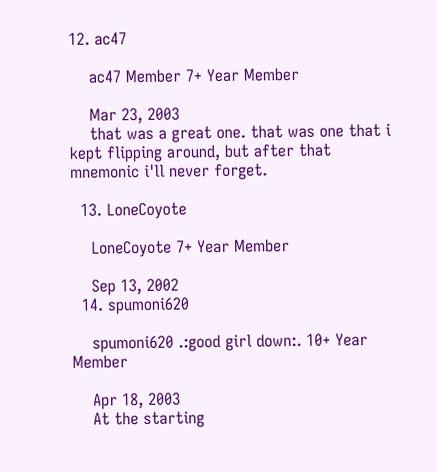12. ac47

    ac47 Member 7+ Year Member

    Mar 23, 2003
    that was a great one. that was one that i kept flipping around, but after that mnemonic i'll never forget.

  13. LoneCoyote

    LoneCoyote 7+ Year Member

    Sep 13, 2002
  14. spumoni620

    spumoni620 .:good girl down:. 10+ Year Member

    Apr 18, 2003
    At the starting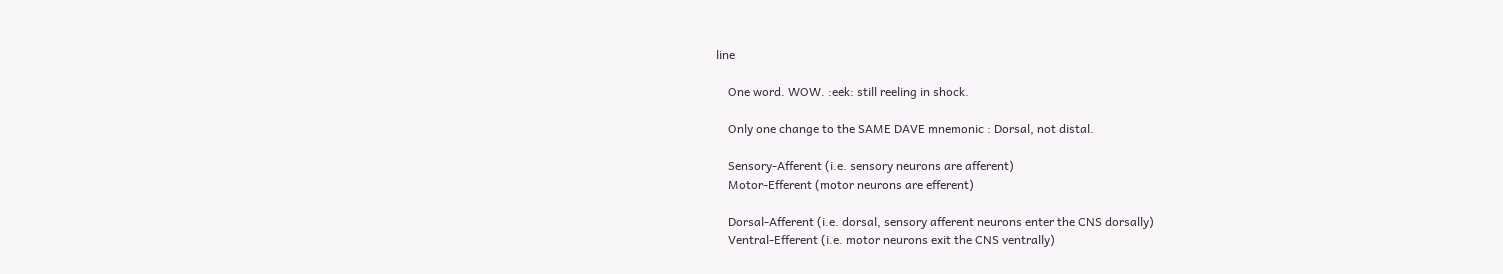line

    One word. WOW. :eek: still reeling in shock.

    Only one change to the SAME DAVE mnemonic : Dorsal, not distal.

    Sensory-Afferent (i.e. sensory neurons are afferent)
    Motor-Efferent (motor neurons are efferent)

    Dorsal-Afferent (i.e. dorsal, sensory afferent neurons enter the CNS dorsally)
    Ventral-Efferent (i.e. motor neurons exit the CNS ventrally)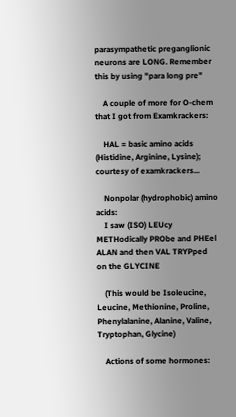parasympathetic preganglionic neurons are LONG. Remember this by using "para long pre"

    A couple of more for O-chem that I got from Examkrackers:

    HAL = basic amino acids (Histidine, Arginine, Lysine); courtesy of examkrackers...

    Nonpolar (hydrophobic) amino acids:
    I saw (ISO) LEUcy METHodically PRObe and PHEel ALAN and then VAL TRYPped on the GLYCINE

    (This would be Isoleucine, Leucine, Methionine, Proline, Phenylalanine, Alanine, Valine, Tryptophan, Glycine)

    Actions of some hormones: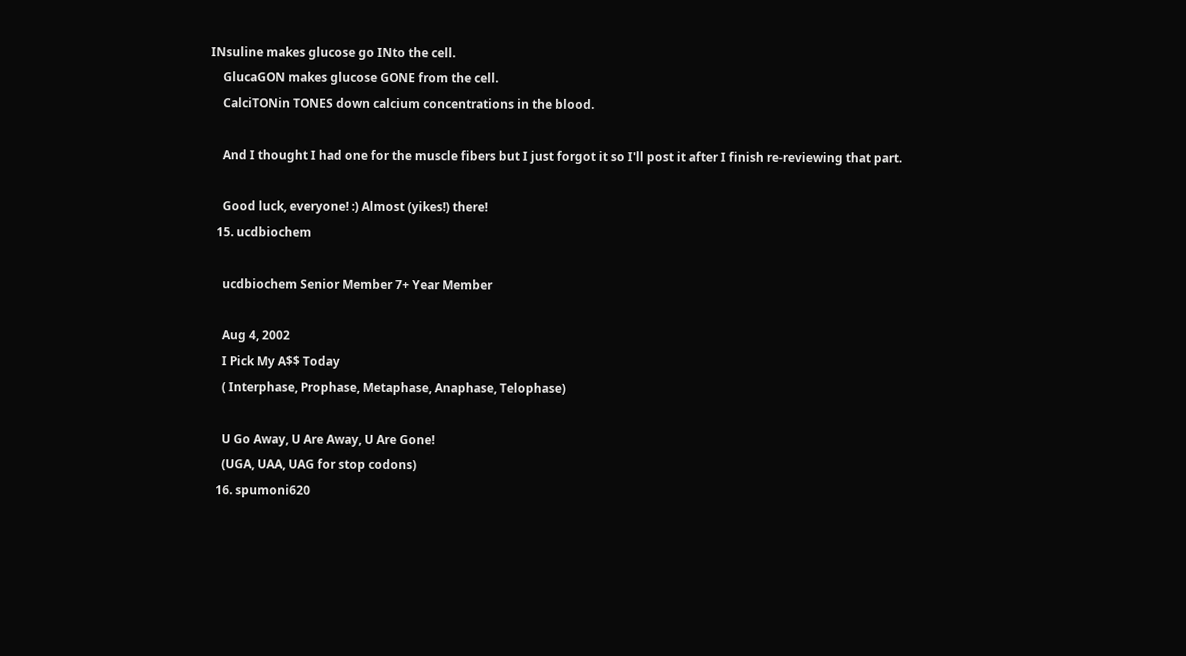INsuline makes glucose go INto the cell.
    GlucaGON makes glucose GONE from the cell.
    CalciTONin TONES down calcium concentrations in the blood.

    And I thought I had one for the muscle fibers but I just forgot it so I'll post it after I finish re-reviewing that part.

    Good luck, everyone! :) Almost (yikes!) there!
  15. ucdbiochem

    ucdbiochem Senior Member 7+ Year Member

    Aug 4, 2002
    I Pick My A$$ Today
    ( Interphase, Prophase, Metaphase, Anaphase, Telophase)

    U Go Away, U Are Away, U Are Gone!
    (UGA, UAA, UAG for stop codons)
  16. spumoni620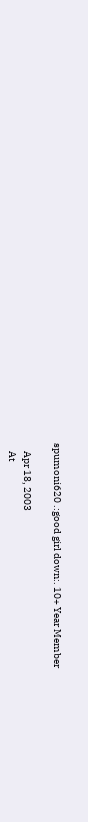spumoni620 .:good girl down:. 10+ Year Member

    Apr 18, 2003
    At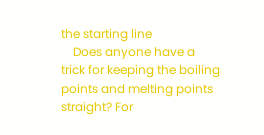the starting line
    Does anyone have a trick for keeping the boiling points and melting points straight? For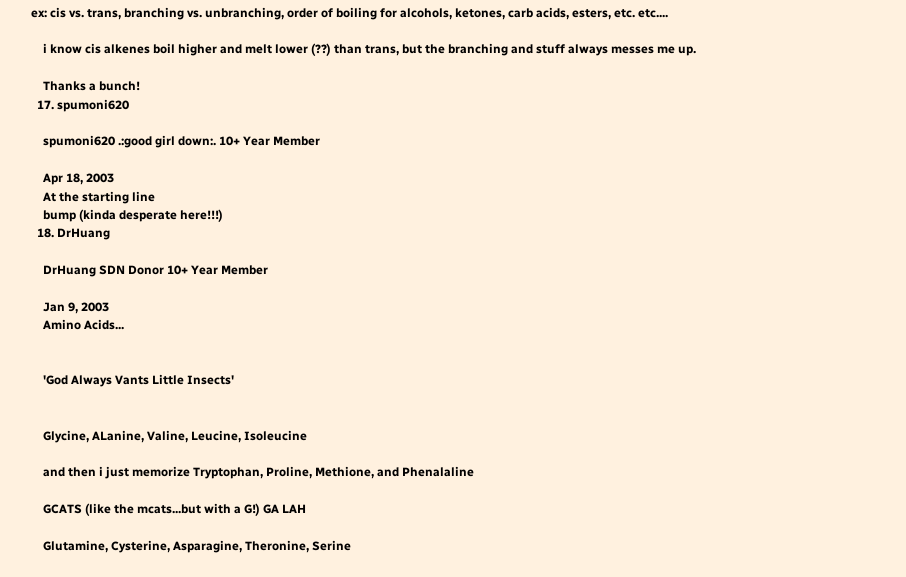ex: cis vs. trans, branching vs. unbranching, order of boiling for alcohols, ketones, carb acids, esters, etc. etc....

    i know cis alkenes boil higher and melt lower (??) than trans, but the branching and stuff always messes me up.

    Thanks a bunch!
  17. spumoni620

    spumoni620 .:good girl down:. 10+ Year Member

    Apr 18, 2003
    At the starting line
    bump (kinda desperate here!!!)
  18. DrHuang

    DrHuang SDN Donor 10+ Year Member

    Jan 9, 2003
    Amino Acids...


    'God Always Vants Little Insects'


    Glycine, ALanine, Valine, Leucine, Isoleucine

    and then i just memorize Tryptophan, Proline, Methione, and Phenalaline

    GCATS (like the mcats...but with a G!) GA LAH

    Glutamine, Cysterine, Asparagine, Theronine, Serine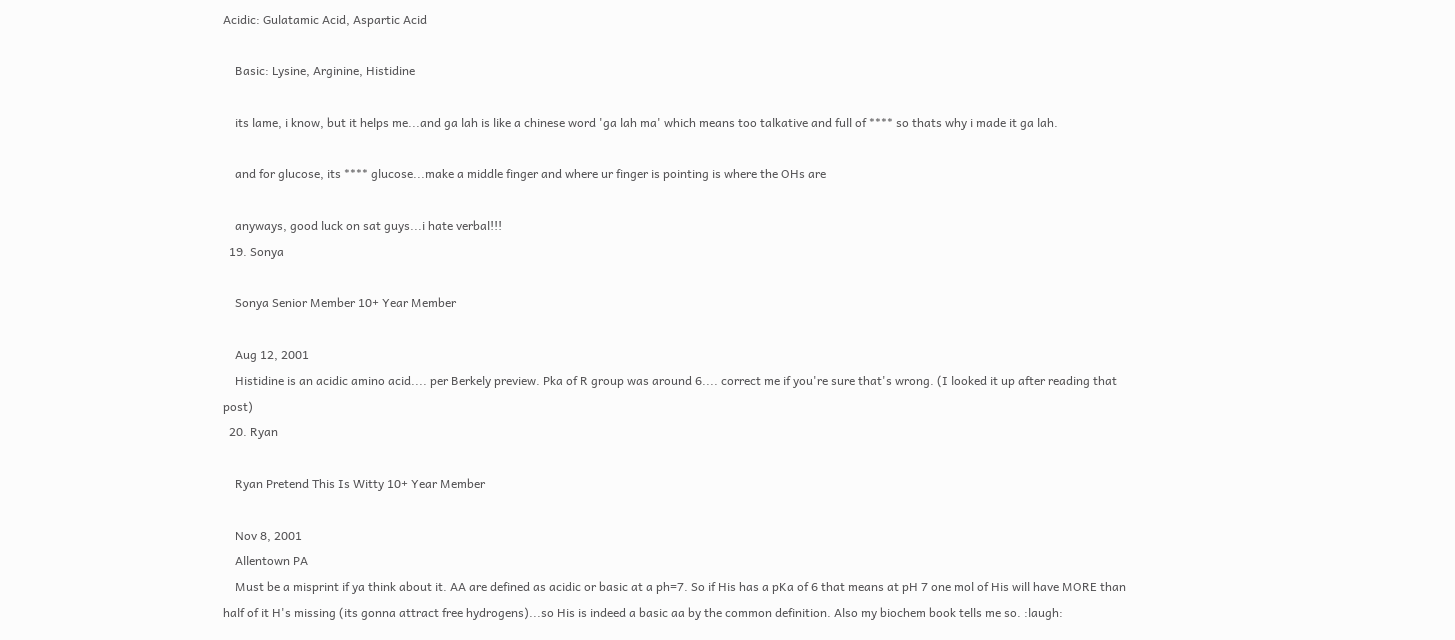Acidic: Gulatamic Acid, Aspartic Acid

    Basic: Lysine, Arginine, Histidine

    its lame, i know, but it helps me...and ga lah is like a chinese word 'ga lah ma' which means too talkative and full of **** so thats why i made it ga lah.

    and for glucose, its **** glucose...make a middle finger and where ur finger is pointing is where the OHs are

    anyways, good luck on sat guys...i hate verbal!!!
  19. Sonya

    Sonya Senior Member 10+ Year Member

    Aug 12, 2001
    Histidine is an acidic amino acid.... per Berkely preview. Pka of R group was around 6.... correct me if you're sure that's wrong. (I looked it up after reading that post)
  20. Ryan

    Ryan Pretend This Is Witty 10+ Year Member

    Nov 8, 2001
    Allentown PA
    Must be a misprint if ya think about it. AA are defined as acidic or basic at a ph=7. So if His has a pKa of 6 that means at pH 7 one mol of His will have MORE than half of it H's missing (its gonna attract free hydrogens)...so His is indeed a basic aa by the common definition. Also my biochem book tells me so. :laugh: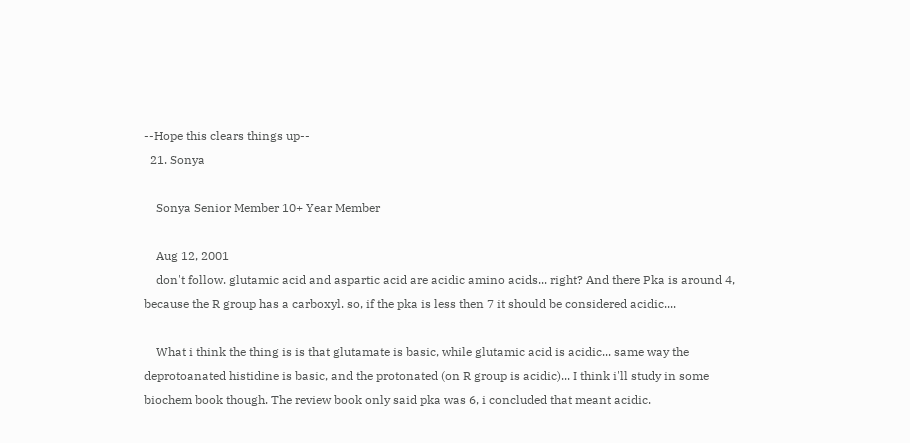--Hope this clears things up--
  21. Sonya

    Sonya Senior Member 10+ Year Member

    Aug 12, 2001
    don't follow. glutamic acid and aspartic acid are acidic amino acids... right? And there Pka is around 4, because the R group has a carboxyl. so, if the pka is less then 7 it should be considered acidic....

    What i think the thing is is that glutamate is basic, while glutamic acid is acidic... same way the deprotoanated histidine is basic, and the protonated (on R group is acidic)... I think i'll study in some biochem book though. The review book only said pka was 6, i concluded that meant acidic.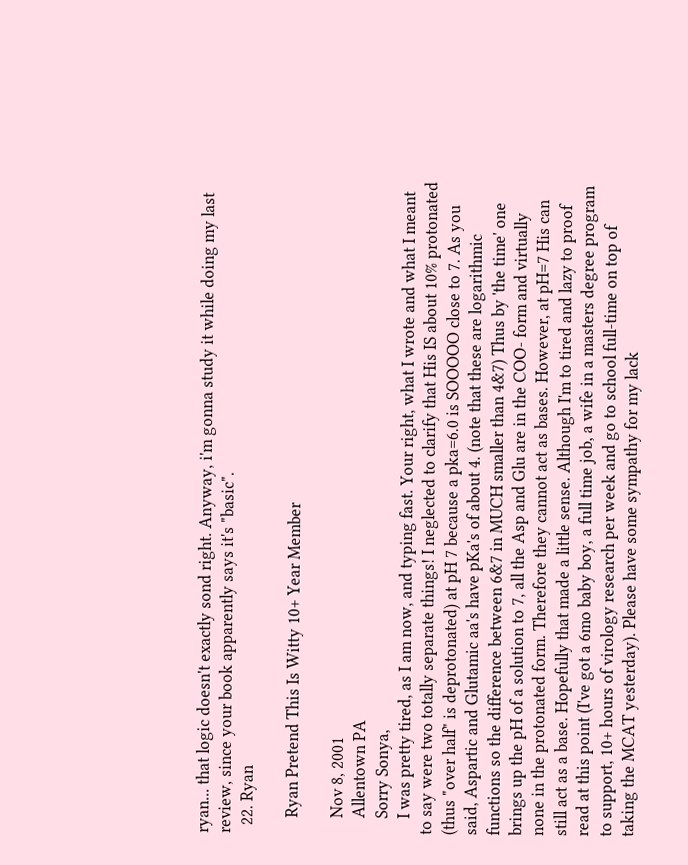ryan... that logic doesn't exactly sond right. Anyway, i'm gonna study it while doing my last review, since your book apparently says it's "basic".
  22. Ryan

    Ryan Pretend This Is Witty 10+ Year Member

    Nov 8, 2001
    Allentown PA
    Sorry Sonya,
    I was pretty tired, as I am now, and typing fast. Your right, what I wrote and what I meant to say were two totally separate things! I neglected to clarify that His IS about 10% protonated (thus "over half" is deprotonated) at pH 7 because a pka=6.0 is SOOOOO close to 7. As you said, Aspartic and Glutamic aa's have pKa's of about 4. (note that these are logarithmic functions so the difference between 6&7 in MUCH smaller than 4&7) Thus by 'the time' one brings up the pH of a solution to 7, all the Asp and Glu are in the COO- form and virtually none in the protonated form. Therefore they cannot act as bases. However, at pH=7 His can still act as a base. Hopefully that made a little sense. Although I'm to tired and lazy to proof read at this point (I've got a 6mo baby boy, a full time job, a wife in a masters degree program to support, 10+ hours of virology research per week and go to school full-time on top of taking the MCAT yesterday). Please have some sympathy for my lack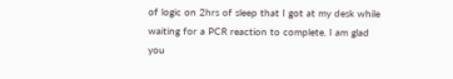of logic on 2hrs of sleep that I got at my desk while waiting for a PCR reaction to complete. I am glad you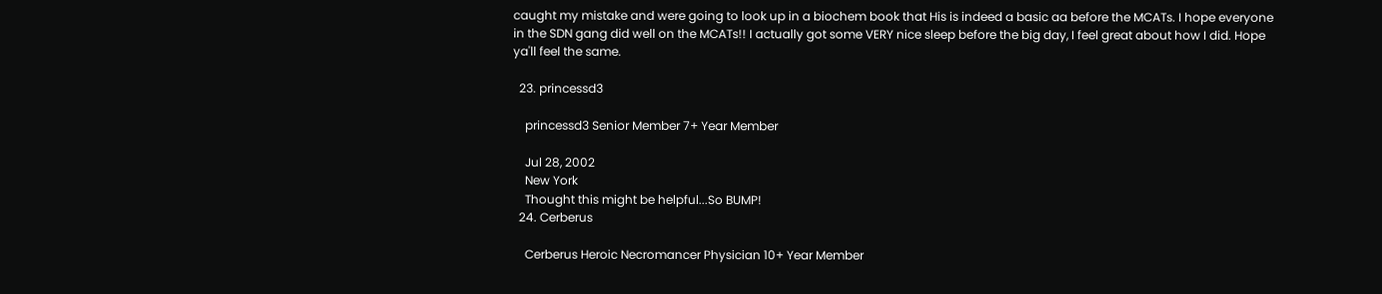caught my mistake and were going to look up in a biochem book that His is indeed a basic aa before the MCATs. I hope everyone in the SDN gang did well on the MCATs!! I actually got some VERY nice sleep before the big day, I feel great about how I did. Hope ya'll feel the same.

  23. princessd3

    princessd3 Senior Member 7+ Year Member

    Jul 28, 2002
    New York
    Thought this might be helpful...So BUMP!
  24. Cerberus

    Cerberus Heroic Necromancer Physician 10+ Year Member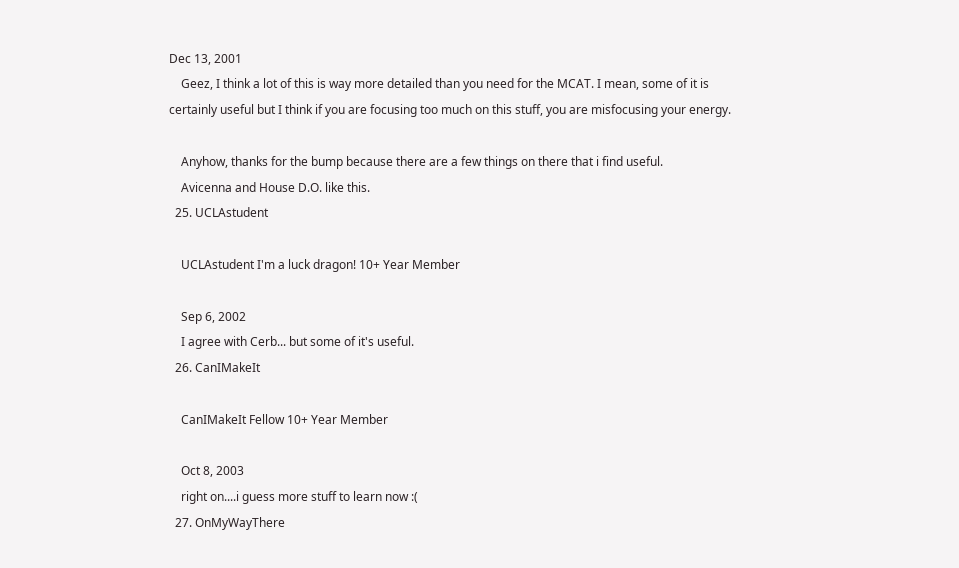Dec 13, 2001
    Geez, I think a lot of this is way more detailed than you need for the MCAT. I mean, some of it is certainly useful but I think if you are focusing too much on this stuff, you are misfocusing your energy.

    Anyhow, thanks for the bump because there are a few things on there that i find useful.
    Avicenna and House D.O. like this.
  25. UCLAstudent

    UCLAstudent I'm a luck dragon! 10+ Year Member

    Sep 6, 2002
    I agree with Cerb... but some of it's useful.
  26. CanIMakeIt

    CanIMakeIt Fellow 10+ Year Member

    Oct 8, 2003
    right on....i guess more stuff to learn now :(
  27. OnMyWayThere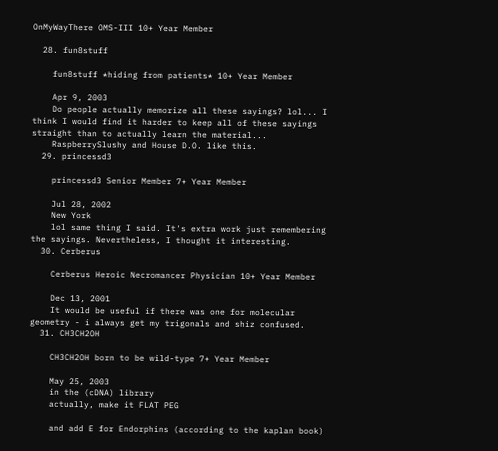OnMyWayThere OMS-III 10+ Year Member

  28. fun8stuff

    fun8stuff *hiding from patients* 10+ Year Member

    Apr 9, 2003
    Do people actually memorize all these sayings? lol... I think I would find it harder to keep all of these sayings straight than to actually learn the material...
    RaspberrySlushy and House D.O. like this.
  29. princessd3

    princessd3 Senior Member 7+ Year Member

    Jul 28, 2002
    New York
    lol same thing I said. It's extra work just remembering the sayings. Nevertheless, I thought it interesting.
  30. Cerberus

    Cerberus Heroic Necromancer Physician 10+ Year Member

    Dec 13, 2001
    It would be useful if there was one for molecular geometry - i always get my trigonals and shiz confused.
  31. CH3CH2OH

    CH3CH2OH born to be wild-type 7+ Year Member

    May 25, 2003
    in the (cDNA) library
    actually, make it FLAT PEG

    and add E for Endorphins (according to the kaplan book)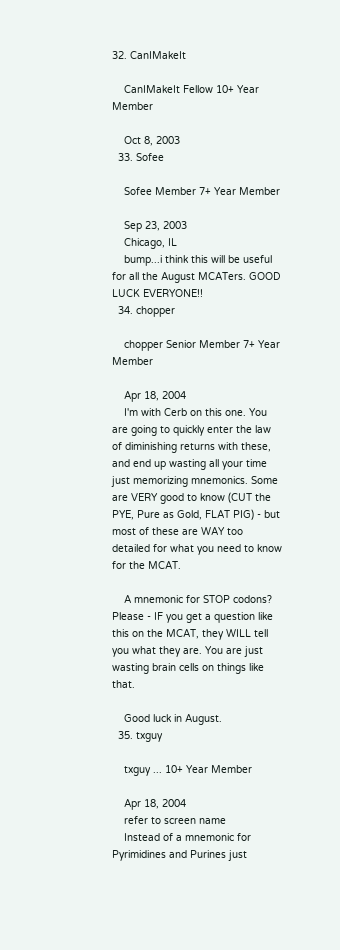32. CanIMakeIt

    CanIMakeIt Fellow 10+ Year Member

    Oct 8, 2003
  33. Sofee

    Sofee Member 7+ Year Member

    Sep 23, 2003
    Chicago, IL
    bump...i think this will be useful for all the August MCATers. GOOD LUCK EVERYONE!!
  34. chopper

    chopper Senior Member 7+ Year Member

    Apr 18, 2004
    I'm with Cerb on this one. You are going to quickly enter the law of diminishing returns with these, and end up wasting all your time just memorizing mnemonics. Some are VERY good to know (CUT the PYE, Pure as Gold, FLAT PIG) - but most of these are WAY too detailed for what you need to know for the MCAT.

    A mnemonic for STOP codons? Please - IF you get a question like this on the MCAT, they WILL tell you what they are. You are just wasting brain cells on things like that.

    Good luck in August.
  35. txguy

    txguy ... 10+ Year Member

    Apr 18, 2004
    refer to screen name
    Instead of a mnemonic for Pyrimidines and Purines just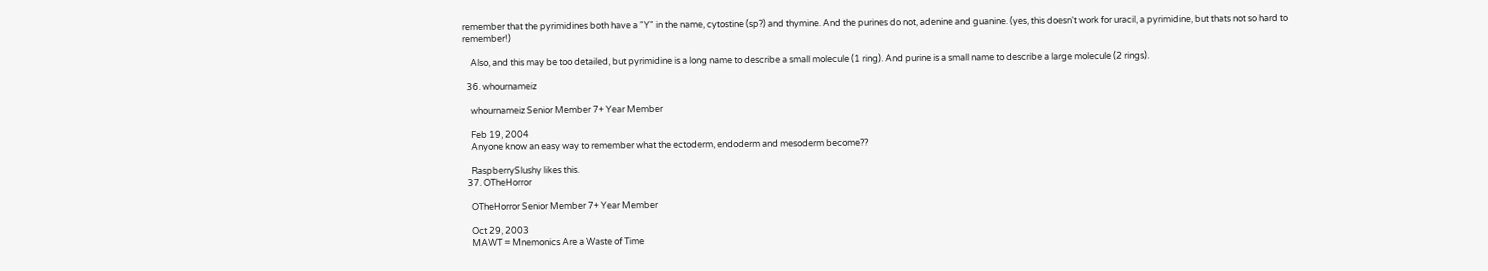remember that the pyrimidines both have a "Y" in the name, cytostine (sp?) and thymine. And the purines do not, adenine and guanine. (yes, this doesn't work for uracil, a pyrimidine, but thats not so hard to remember!)

    Also, and this may be too detailed, but pyrimidine is a long name to describe a small molecule (1 ring). And purine is a small name to describe a large molecule (2 rings).

  36. whournameiz

    whournameiz Senior Member 7+ Year Member

    Feb 19, 2004
    Anyone know an easy way to remember what the ectoderm, endoderm and mesoderm become??

    RaspberrySlushy likes this.
  37. OTheHorror

    OTheHorror Senior Member 7+ Year Member

    Oct 29, 2003
    MAWT = Mnemonics Are a Waste of Time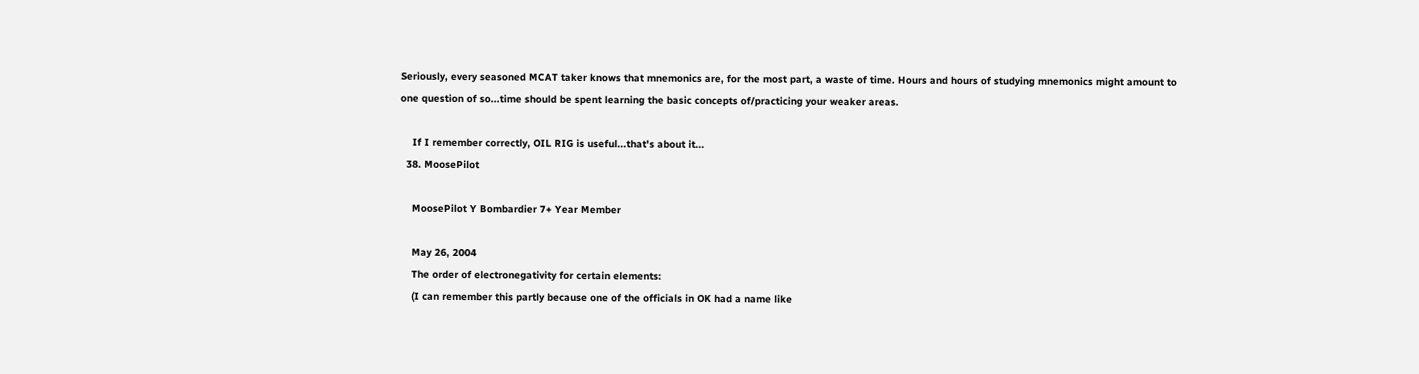Seriously, every seasoned MCAT taker knows that mnemonics are, for the most part, a waste of time. Hours and hours of studying mnemonics might amount to one question of so...time should be spent learning the basic concepts of/practicing your weaker areas.

    If I remember correctly, OIL RIG is useful...that's about it...
  38. MoosePilot

    MoosePilot Y Bombardier 7+ Year Member

    May 26, 2004
    The order of electronegativity for certain elements:
    (I can remember this partly because one of the officials in OK had a name like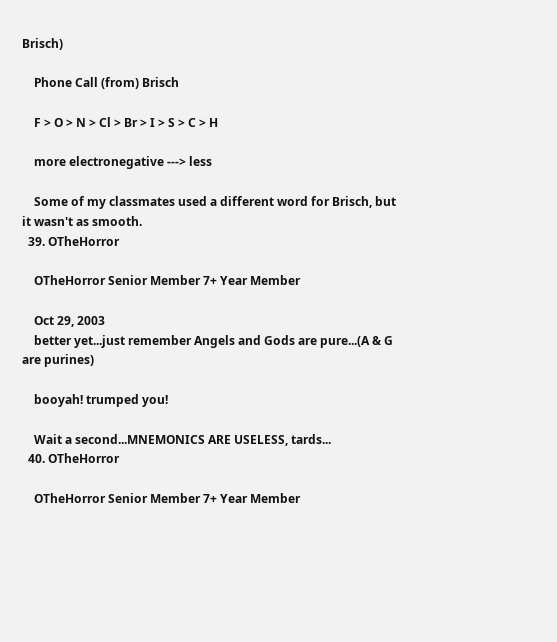Brisch)

    Phone Call (from) Brisch

    F > O > N > Cl > Br > I > S > C > H

    more electronegative ---> less

    Some of my classmates used a different word for Brisch, but it wasn't as smooth.
  39. OTheHorror

    OTheHorror Senior Member 7+ Year Member

    Oct 29, 2003
    better yet...just remember Angels and Gods are pure...(A & G are purines)

    booyah! trumped you!

    Wait a second...MNEMONICS ARE USELESS, tards...
  40. OTheHorror

    OTheHorror Senior Member 7+ Year Member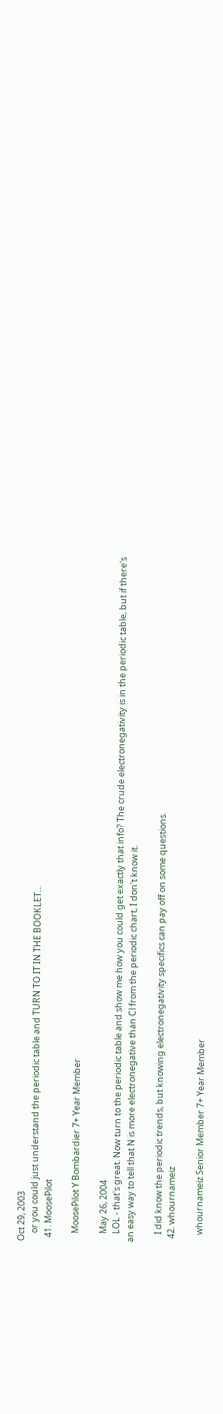Oct 29, 2003
    or you could just understand the periodic table and TURN TO IT IN THE BOOKLET...
  41. MoosePilot

    MoosePilot Y Bombardier 7+ Year Member

    May 26, 2004
    LOL - that's great. Now turn to the periodic table and show me how you could get exactly that info? The crude electronegativity is in the periodic table, but if there's an easy way to tell that N is more electronegative than Cl from the periodic chart, I don't know it.

    I did know the periodic trends, but knowing electronegativity specifics can pay off on some questions.
  42. whournameiz

    whournameiz Senior Member 7+ Year Member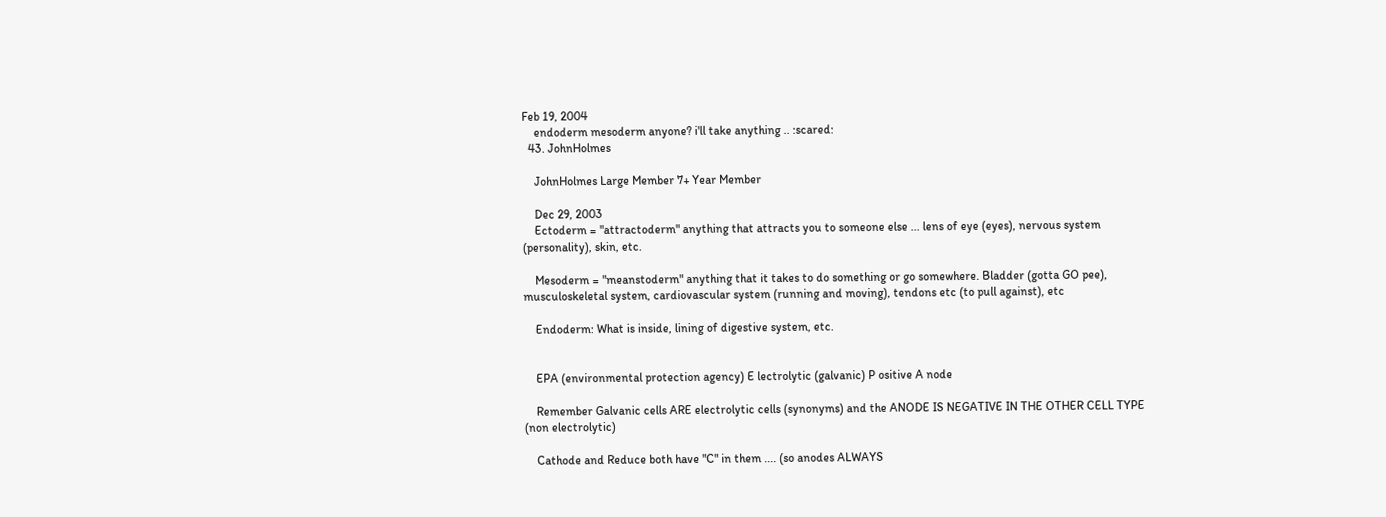Feb 19, 2004
    endoderm mesoderm anyone? i'll take anything .. :scared:
  43. JohnHolmes

    JohnHolmes Large Member 7+ Year Member

    Dec 29, 2003
    Ectoderm = "attractoderm" anything that attracts you to someone else ... lens of eye (eyes), nervous system (personality), skin, etc.

    Mesoderm = "meanstoderm" anything that it takes to do something or go somewhere. Bladder (gotta GO pee), musculoskeletal system, cardiovascular system (running and moving), tendons etc (to pull against), etc

    Endoderm: What is inside, lining of digestive system, etc.


    EPA (environmental protection agency) E lectrolytic (galvanic) P ositive A node

    Remember Galvanic cells ARE electrolytic cells (synonyms) and the ANODE IS NEGATIVE IN THE OTHER CELL TYPE (non electrolytic)

    Cathode and Reduce both have "C" in them .... (so anodes ALWAYS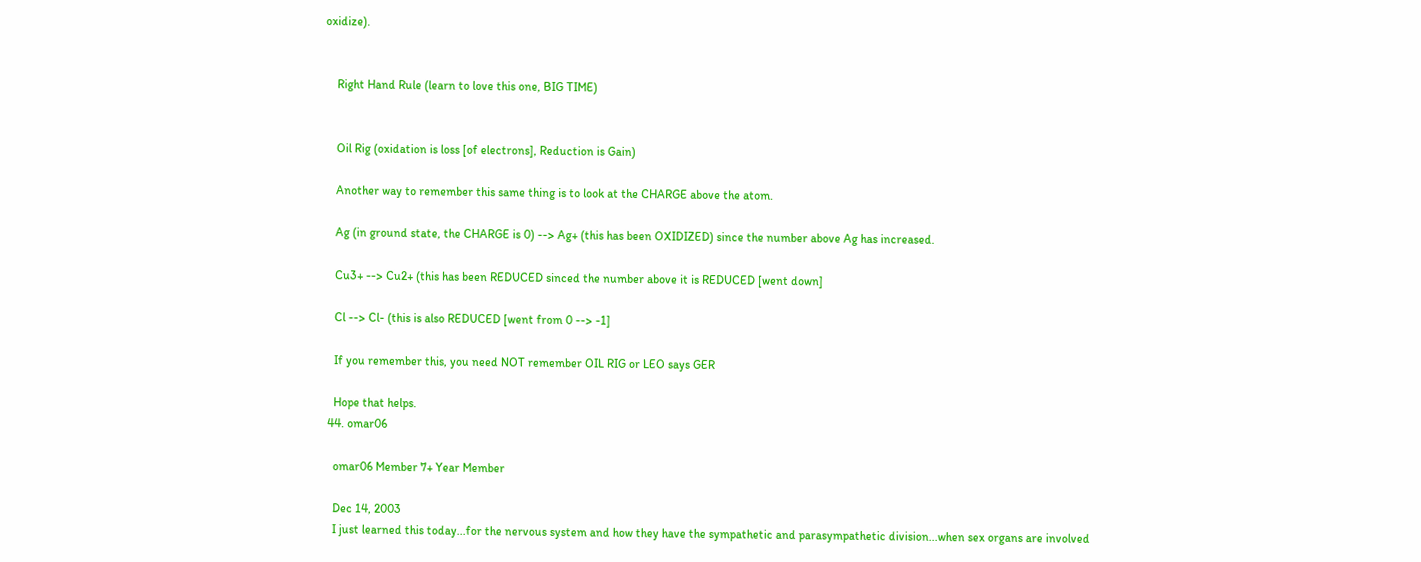oxidize).


    Right Hand Rule (learn to love this one, BIG TIME)


    Oil Rig (oxidation is loss [of electrons], Reduction is Gain)

    Another way to remember this same thing is to look at the CHARGE above the atom.

    Ag (in ground state, the CHARGE is 0) --> Ag+ (this has been OXIDIZED) since the number above Ag has increased.

    Cu3+ --> Cu2+ (this has been REDUCED sinced the number above it is REDUCED [went down]

    Cl --> Cl- (this is also REDUCED [went from 0 --> -1]

    If you remember this, you need NOT remember OIL RIG or LEO says GER

    Hope that helps.
  44. omar06

    omar06 Member 7+ Year Member

    Dec 14, 2003
    I just learned this today...for the nervous system and how they have the sympathetic and parasympathetic division...when sex organs are involved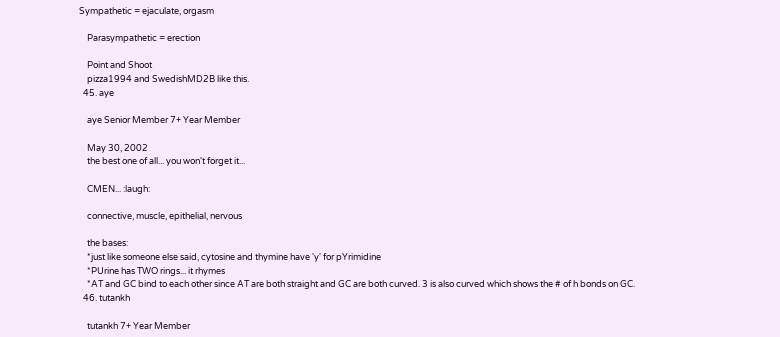Sympathetic = ejaculate, orgasm

    Parasympathetic = erection

    Point and Shoot
    pizza1994 and SwedishMD2B like this.
  45. aye

    aye Senior Member 7+ Year Member

    May 30, 2002
    the best one of all... you won't forget it...

    CMEN... :laugh:

    connective, muscle, epithelial, nervous

    the bases:
    *just like someone else said, cytosine and thymine have 'y' for pYrimidine
    *PUrine has TWO rings... it rhymes
    *AT and GC bind to each other since AT are both straight and GC are both curved. 3 is also curved which shows the # of h bonds on GC.
  46. tutankh

    tutankh 7+ Year Member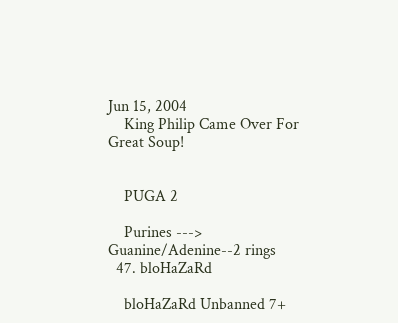Jun 15, 2004
    King Philip Came Over For Great Soup!


    PUGA 2

    Purines ---> Guanine/Adenine--2 rings
  47. bloHaZaRd

    bloHaZaRd Unbanned 7+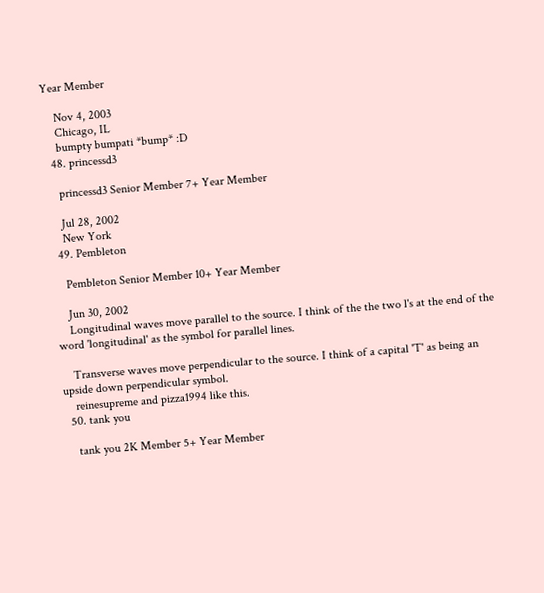Year Member

    Nov 4, 2003
    Chicago, IL
    bumpty bumpati *bump* :D
  48. princessd3

    princessd3 Senior Member 7+ Year Member

    Jul 28, 2002
    New York
  49. Pembleton

    Pembleton Senior Member 10+ Year Member

    Jun 30, 2002
    Longitudinal waves move parallel to the source. I think of the the two l's at the end of the word 'longitudinal' as the symbol for parallel lines.

    Transverse waves move perpendicular to the source. I think of a capital 'T' as being an upside down perpendicular symbol.
    reinesupreme and pizza1994 like this.
  50. tank you

    tank you 2K Member 5+ Year Member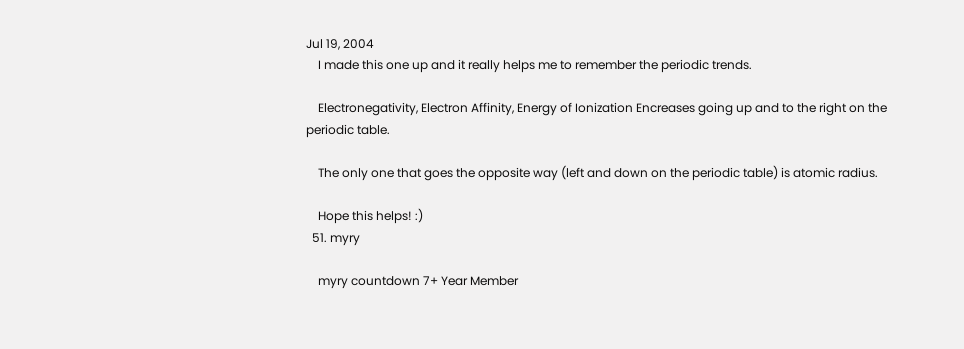Jul 19, 2004
    I made this one up and it really helps me to remember the periodic trends.

    Electronegativity, Electron Affinity, Energy of Ionization Encreases going up and to the right on the periodic table.

    The only one that goes the opposite way (left and down on the periodic table) is atomic radius.

    Hope this helps! :)
  51. myry

    myry countdown 7+ Year Member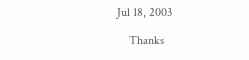Jul 18, 2003

    Thanks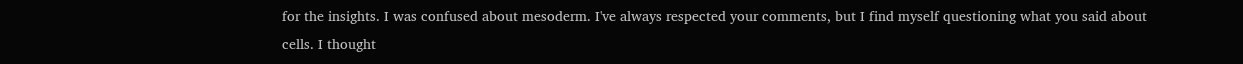for the insights. I was confused about mesoderm. I've always respected your comments, but I find myself questioning what you said about cells. I thought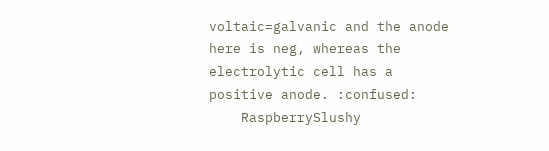voltaic=galvanic and the anode here is neg, whereas the electrolytic cell has a positive anode. :confused:
    RaspberrySlushy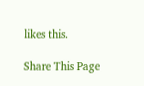likes this.

Share This Page